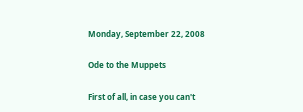Monday, September 22, 2008

Ode to the Muppets

First of all, in case you can't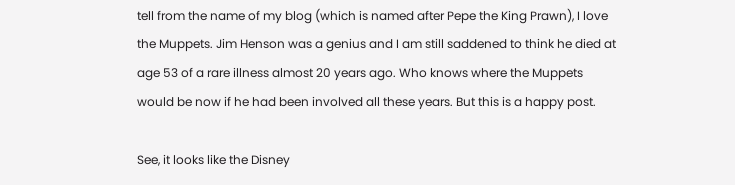tell from the name of my blog (which is named after Pepe the King Prawn), I love the Muppets. Jim Henson was a genius and I am still saddened to think he died at age 53 of a rare illness almost 20 years ago. Who knows where the Muppets would be now if he had been involved all these years. But this is a happy post.

See, it looks like the Disney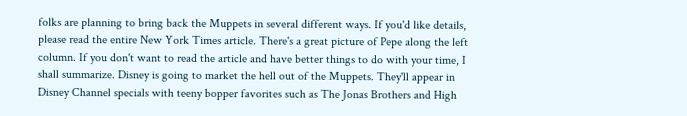folks are planning to bring back the Muppets in several different ways. If you'd like details, please read the entire New York Times article. There's a great picture of Pepe along the left column. If you don't want to read the article and have better things to do with your time, I shall summarize. Disney is going to market the hell out of the Muppets. They'll appear in Disney Channel specials with teeny bopper favorites such as The Jonas Brothers and High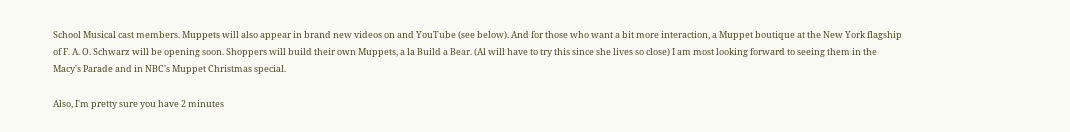School Musical cast members. Muppets will also appear in brand new videos on and YouTube (see below). And for those who want a bit more interaction, a Muppet boutique at the New York flagship of F. A. O. Schwarz will be opening soon. Shoppers will build their own Muppets, a la Build a Bear. (Al will have to try this since she lives so close) I am most looking forward to seeing them in the Macy's Parade and in NBC's Muppet Christmas special.

Also, I'm pretty sure you have 2 minutes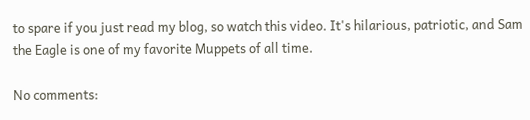to spare if you just read my blog, so watch this video. It's hilarious, patriotic, and Sam the Eagle is one of my favorite Muppets of all time.

No comments: